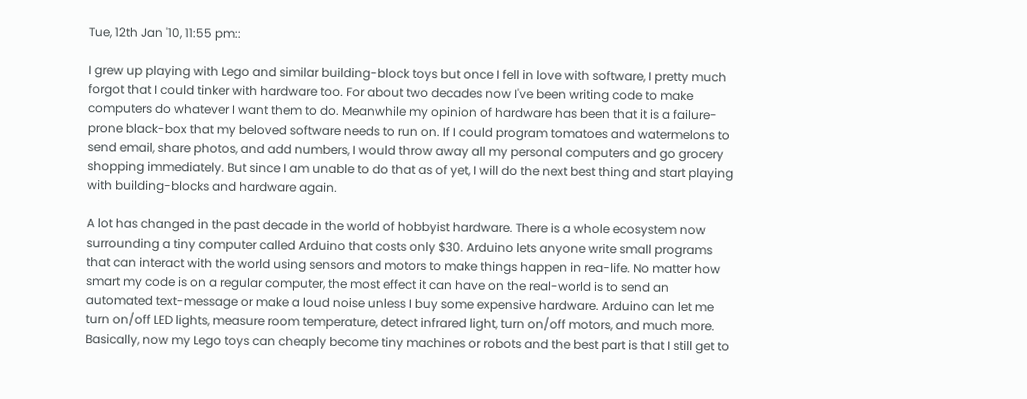Tue, 12th Jan '10, 11:55 pm::

I grew up playing with Lego and similar building-block toys but once I fell in love with software, I pretty much forgot that I could tinker with hardware too. For about two decades now I've been writing code to make computers do whatever I want them to do. Meanwhile my opinion of hardware has been that it is a failure-prone black-box that my beloved software needs to run on. If I could program tomatoes and watermelons to send email, share photos, and add numbers, I would throw away all my personal computers and go grocery shopping immediately. But since I am unable to do that as of yet, I will do the next best thing and start playing with building-blocks and hardware again.

A lot has changed in the past decade in the world of hobbyist hardware. There is a whole ecosystem now surrounding a tiny computer called Arduino that costs only $30. Arduino lets anyone write small programs that can interact with the world using sensors and motors to make things happen in rea-life. No matter how smart my code is on a regular computer, the most effect it can have on the real-world is to send an automated text-message or make a loud noise unless I buy some expensive hardware. Arduino can let me turn on/off LED lights, measure room temperature, detect infrared light, turn on/off motors, and much more. Basically, now my Lego toys can cheaply become tiny machines or robots and the best part is that I still get to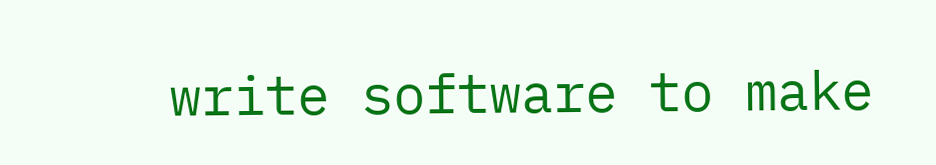write software to make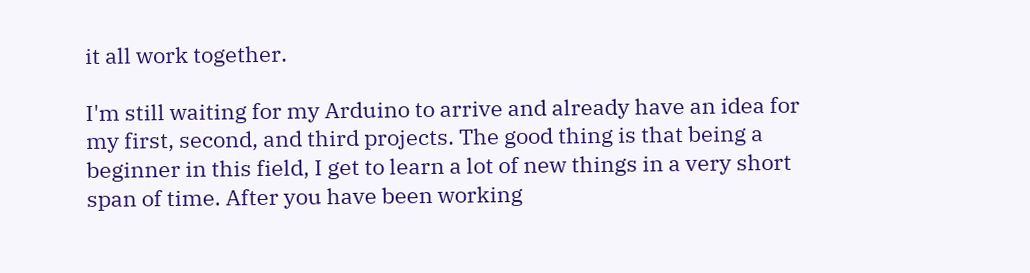it all work together.

I'm still waiting for my Arduino to arrive and already have an idea for my first, second, and third projects. The good thing is that being a beginner in this field, I get to learn a lot of new things in a very short span of time. After you have been working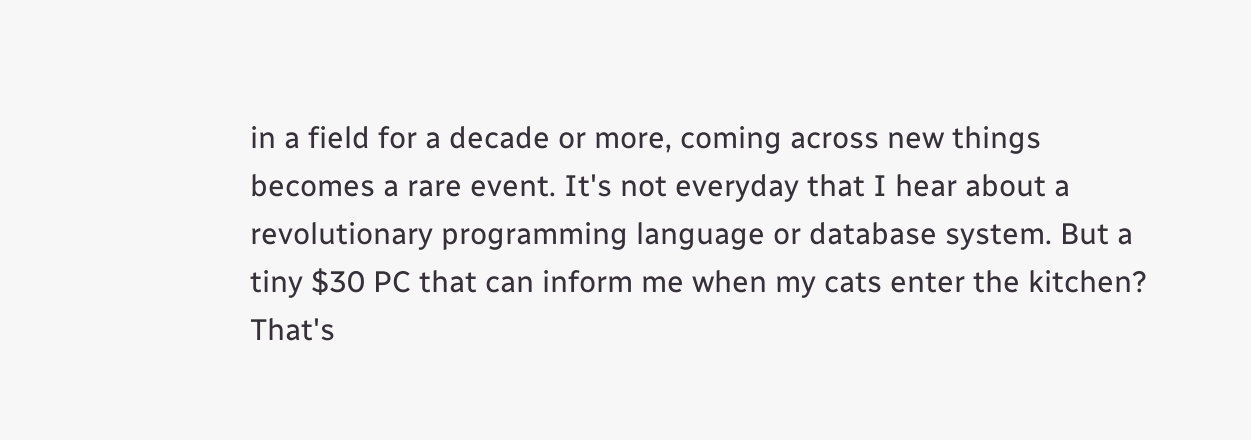in a field for a decade or more, coming across new things becomes a rare event. It's not everyday that I hear about a revolutionary programming language or database system. But a tiny $30 PC that can inform me when my cats enter the kitchen? That's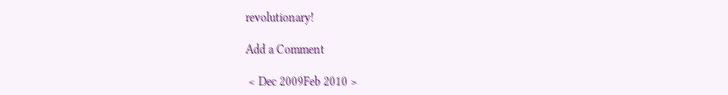revolutionary!

Add a Comment

 < Dec 2009Feb 2010 >